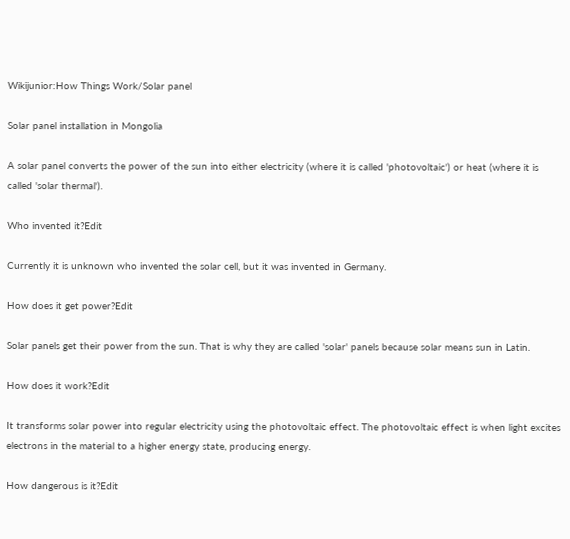Wikijunior:How Things Work/Solar panel

Solar panel installation in Mongolia

A solar panel converts the power of the sun into either electricity (where it is called 'photovoltaic') or heat (where it is called 'solar thermal').

Who invented it?Edit

Currently it is unknown who invented the solar cell, but it was invented in Germany.

How does it get power?Edit

Solar panels get their power from the sun. That is why they are called 'solar' panels because solar means sun in Latin.

How does it work?Edit

It transforms solar power into regular electricity using the photovoltaic effect. The photovoltaic effect is when light excites electrons in the material to a higher energy state, producing energy.

How dangerous is it?Edit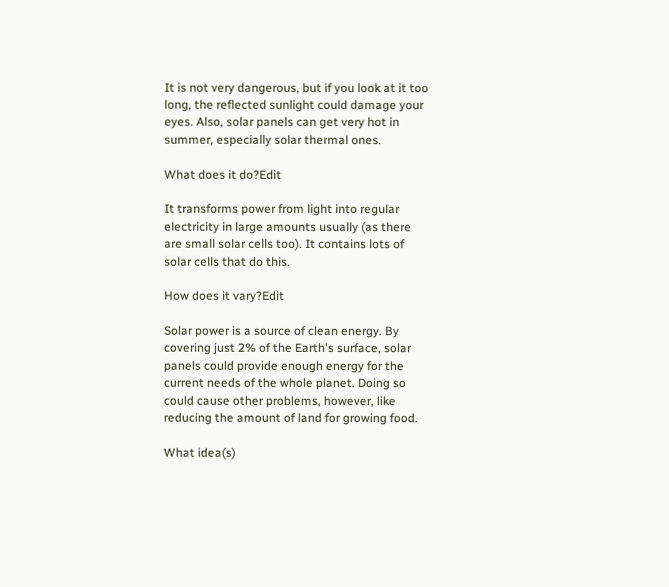It is not very dangerous, but if you look at it too long, the reflected sunlight could damage your eyes. Also, solar panels can get very hot in summer, especially solar thermal ones.

What does it do?Edit

It transforms power from light into regular electricity in large amounts usually (as there are small solar cells too). It contains lots of solar cells that do this.

How does it vary?Edit

Solar power is a source of clean energy. By covering just 2% of the Earth's surface, solar panels could provide enough energy for the current needs of the whole planet. Doing so could cause other problems, however, like reducing the amount of land for growing food.

What idea(s)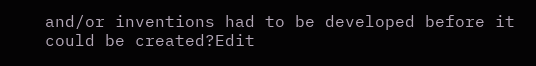and/or inventions had to be developed before it could be created?Edit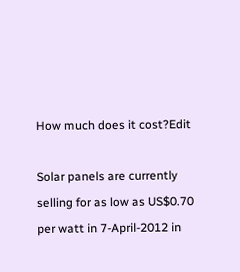How much does it cost?Edit

Solar panels are currently selling for as low as US$0.70 per watt in 7-April-2012 in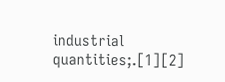industrial quantities;.[1][2]